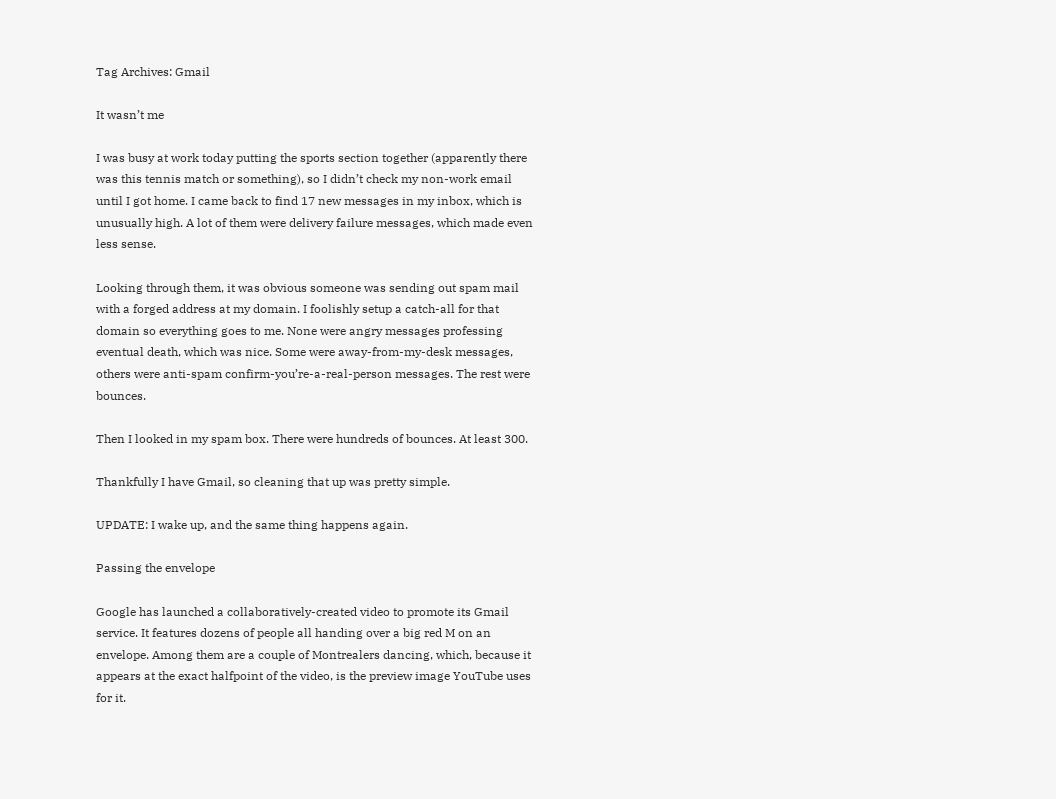Tag Archives: Gmail

It wasn’t me

I was busy at work today putting the sports section together (apparently there was this tennis match or something), so I didn’t check my non-work email until I got home. I came back to find 17 new messages in my inbox, which is unusually high. A lot of them were delivery failure messages, which made even less sense.

Looking through them, it was obvious someone was sending out spam mail with a forged address at my domain. I foolishly setup a catch-all for that domain so everything goes to me. None were angry messages professing eventual death, which was nice. Some were away-from-my-desk messages, others were anti-spam confirm-you’re-a-real-person messages. The rest were bounces.

Then I looked in my spam box. There were hundreds of bounces. At least 300.

Thankfully I have Gmail, so cleaning that up was pretty simple.

UPDATE: I wake up, and the same thing happens again.

Passing the envelope

Google has launched a collaboratively-created video to promote its Gmail service. It features dozens of people all handing over a big red M on an envelope. Among them are a couple of Montrealers dancing, which, because it appears at the exact halfpoint of the video, is the preview image YouTube uses for it.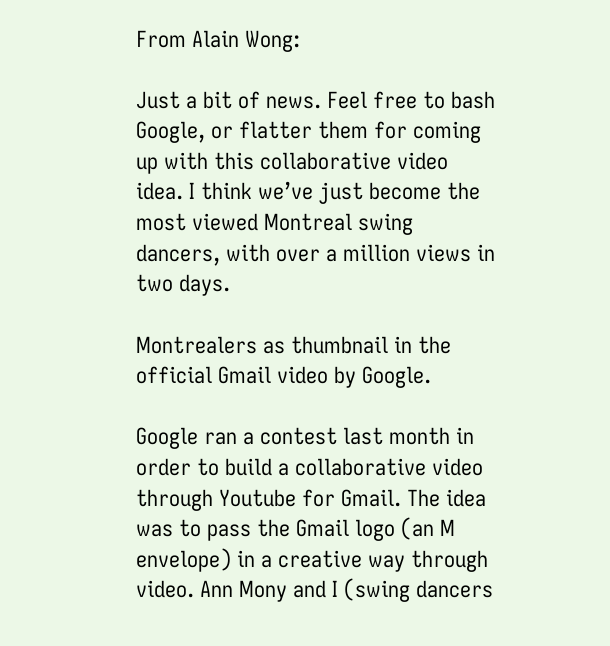From Alain Wong:

Just a bit of news. Feel free to bash Google, or flatter them for coming up with this collaborative video idea. I think we’ve just become the most viewed Montreal swing dancers, with over a million views in two days.

Montrealers as thumbnail in the official Gmail video by Google.

Google ran a contest last month in order to build a collaborative video through Youtube for Gmail. The idea was to pass the Gmail logo (an M envelope) in a creative way through video. Ann Mony and I (swing dancers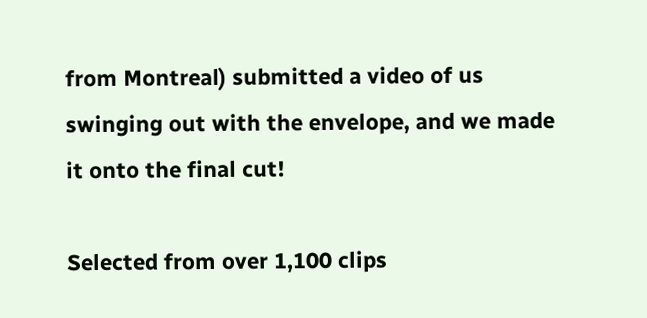from Montreal) submitted a video of us swinging out with the envelope, and we made it onto the final cut!

Selected from over 1,100 clips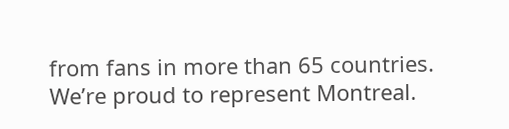from fans in more than 65 countries. We’re proud to represent Montreal.